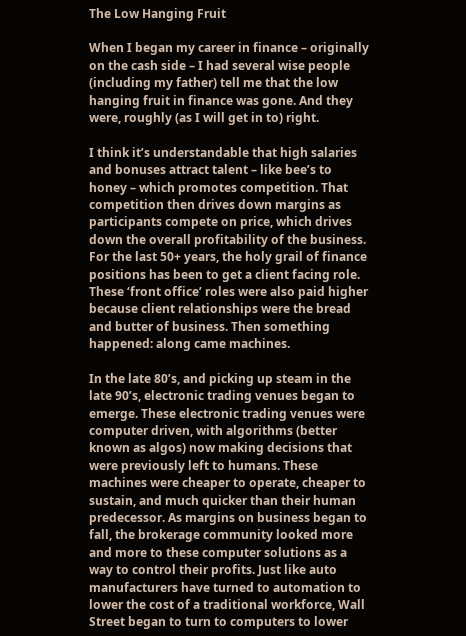The Low Hanging Fruit

When I began my career in finance – originally on the cash side – I had several wise people (including my father) tell me that the low hanging fruit in finance was gone. And they were, roughly (as I will get in to) right.

I think it’s understandable that high salaries and bonuses attract talent – like bee’s to honey – which promotes competition. That competition then drives down margins as participants compete on price, which drives down the overall profitability of the business. For the last 50+ years, the holy grail of finance positions has been to get a client facing role. These ‘front office’ roles were also paid higher because client relationships were the bread and butter of business. Then something happened: along came machines.

In the late 80’s, and picking up steam in the late 90’s, electronic trading venues began to emerge. These electronic trading venues were computer driven, with algorithms (better known as algos) now making decisions that were previously left to humans. These machines were cheaper to operate, cheaper to sustain, and much quicker than their human predecessor. As margins on business began to fall, the brokerage community looked more and more to these computer solutions as a way to control their profits. Just like auto manufacturers have turned to automation to lower the cost of a traditional workforce, Wall Street began to turn to computers to lower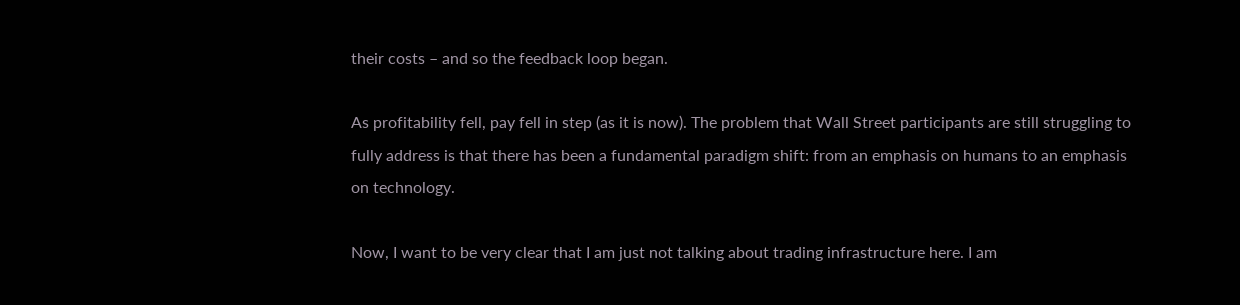their costs – and so the feedback loop began.

As profitability fell, pay fell in step (as it is now). The problem that Wall Street participants are still struggling to fully address is that there has been a fundamental paradigm shift: from an emphasis on humans to an emphasis on technology.

Now, I want to be very clear that I am just not talking about trading infrastructure here. I am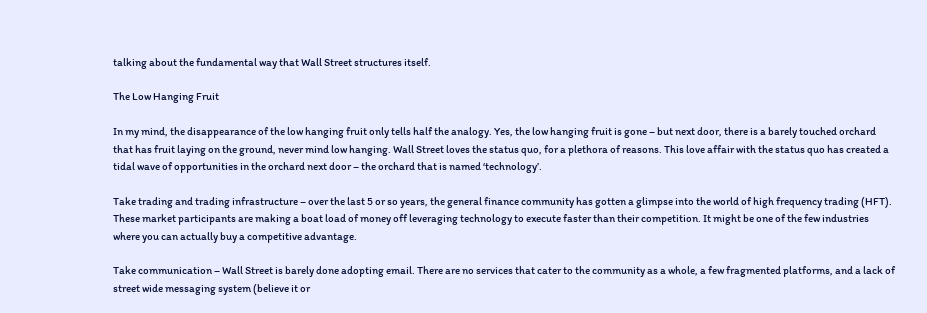talking about the fundamental way that Wall Street structures itself.

The Low Hanging Fruit

In my mind, the disappearance of the low hanging fruit only tells half the analogy. Yes, the low hanging fruit is gone – but next door, there is a barely touched orchard that has fruit laying on the ground, never mind low hanging. Wall Street loves the status quo, for a plethora of reasons. This love affair with the status quo has created a tidal wave of opportunities in the orchard next door – the orchard that is named ‘technology’.

Take trading and trading infrastructure – over the last 5 or so years, the general finance community has gotten a glimpse into the world of high frequency trading (HFT). These market participants are making a boat load of money off leveraging technology to execute faster than their competition. It might be one of the few industries where you can actually buy a competitive advantage.

Take communication – Wall Street is barely done adopting email. There are no services that cater to the community as a whole, a few fragmented platforms, and a lack of street wide messaging system (believe it or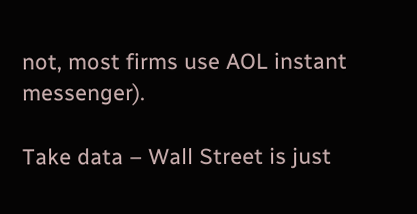not, most firms use AOL instant messenger).

Take data – Wall Street is just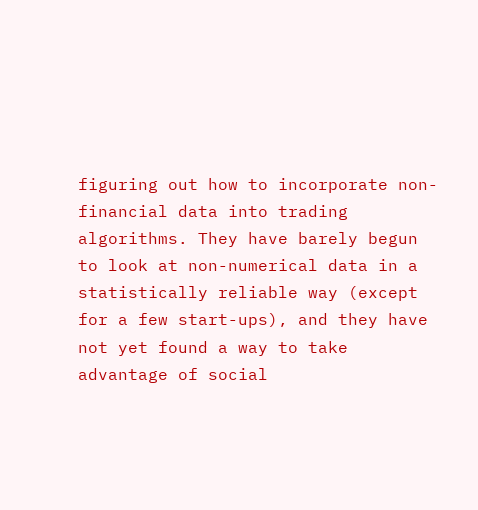figuring out how to incorporate non-financial data into trading algorithms. They have barely begun to look at non-numerical data in a statistically reliable way (except for a few start-ups), and they have not yet found a way to take advantage of social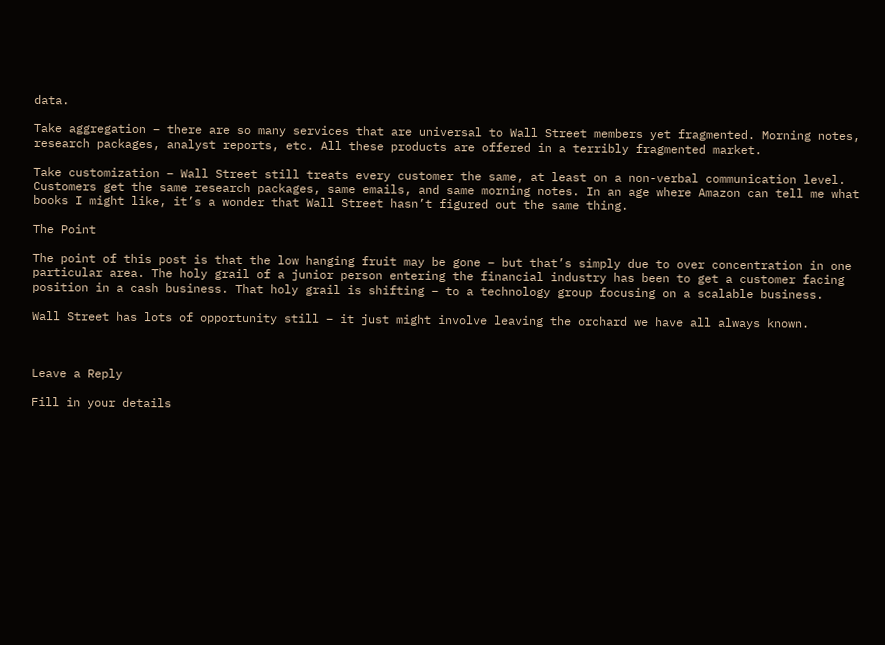data.

Take aggregation – there are so many services that are universal to Wall Street members yet fragmented. Morning notes, research packages, analyst reports, etc. All these products are offered in a terribly fragmented market.

Take customization – Wall Street still treats every customer the same, at least on a non-verbal communication level. Customers get the same research packages, same emails, and same morning notes. In an age where Amazon can tell me what books I might like, it’s a wonder that Wall Street hasn’t figured out the same thing.

The Point

The point of this post is that the low hanging fruit may be gone – but that’s simply due to over concentration in one particular area. The holy grail of a junior person entering the financial industry has been to get a customer facing position in a cash business. That holy grail is shifting – to a technology group focusing on a scalable business.

Wall Street has lots of opportunity still – it just might involve leaving the orchard we have all always known.



Leave a Reply

Fill in your details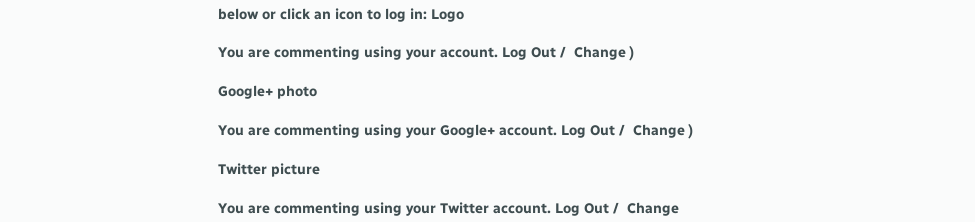below or click an icon to log in: Logo

You are commenting using your account. Log Out /  Change )

Google+ photo

You are commenting using your Google+ account. Log Out /  Change )

Twitter picture

You are commenting using your Twitter account. Log Out /  Change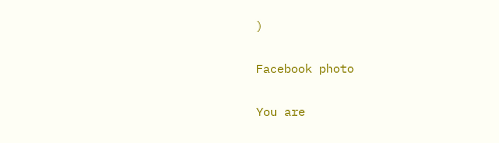)

Facebook photo

You are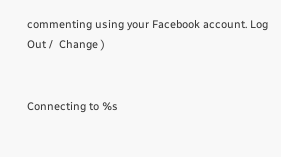commenting using your Facebook account. Log Out /  Change )


Connecting to %s